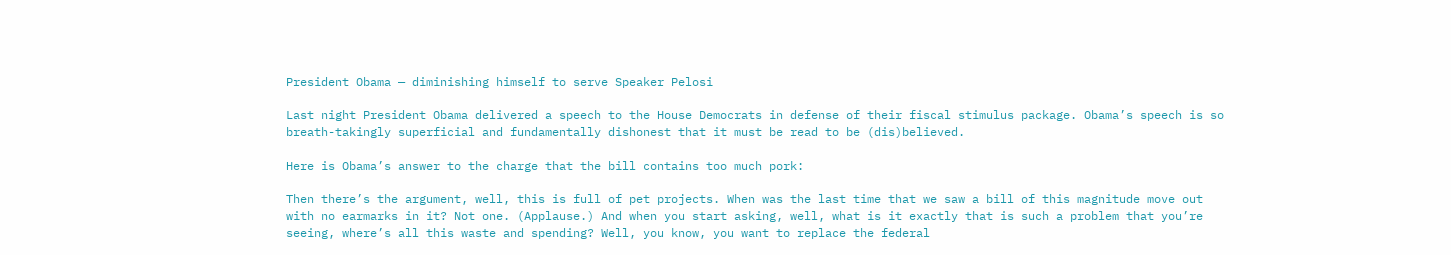President Obama — diminishing himself to serve Speaker Pelosi

Last night President Obama delivered a speech to the House Democrats in defense of their fiscal stimulus package. Obama’s speech is so breath-takingly superficial and fundamentally dishonest that it must be read to be (dis)believed.

Here is Obama’s answer to the charge that the bill contains too much pork:

Then there’s the argument, well, this is full of pet projects. When was the last time that we saw a bill of this magnitude move out with no earmarks in it? Not one. (Applause.) And when you start asking, well, what is it exactly that is such a problem that you’re seeing, where’s all this waste and spending? Well, you know, you want to replace the federal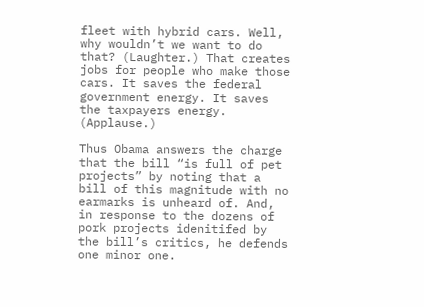fleet with hybrid cars. Well, why wouldn’t we want to do that? (Laughter.) That creates jobs for people who make those cars. It saves the federal government energy. It saves the taxpayers energy. (Applause.)

Thus Obama answers the charge that the bill “is full of pet projects” by noting that a bill of this magnitude with no earmarks is unheard of. And, in response to the dozens of pork projects idenitifed by the bill’s critics, he defends one minor one.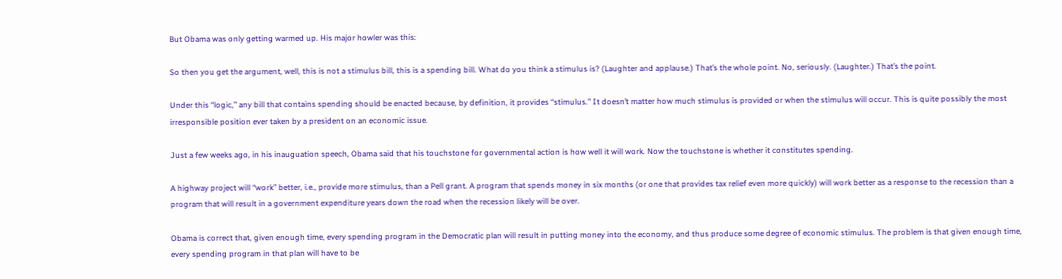But Obama was only getting warmed up. His major howler was this:

So then you get the argument, well, this is not a stimulus bill, this is a spending bill. What do you think a stimulus is? (Laughter and applause.) That’s the whole point. No, seriously. (Laughter.) That’s the point.

Under this “logic,” any bill that contains spending should be enacted because, by definition, it provides “stimulus.” It doesn’t matter how much stimulus is provided or when the stimulus will occur. This is quite possibly the most irresponsible position ever taken by a president on an economic issue.

Just a few weeks ago, in his inauguation speech, Obama said that his touchstone for governmental action is how well it will work. Now the touchstone is whether it constitutes spending.

A highway project will “work” better, i.e., provide more stimulus, than a Pell grant. A program that spends money in six months (or one that provides tax relief even more quickly) will work better as a response to the recession than a program that will result in a government expenditure years down the road when the recession likely will be over.

Obama is correct that, given enough time, every spending program in the Democratic plan will result in putting money into the economy, and thus produce some degree of economic stimulus. The problem is that given enough time, every spending program in that plan will have to be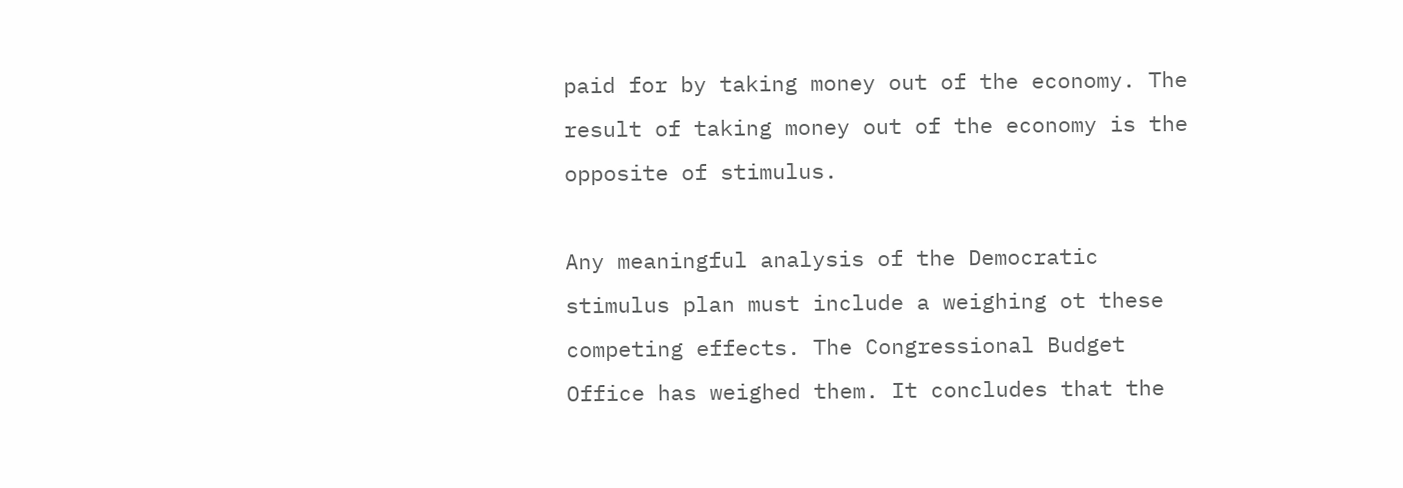paid for by taking money out of the economy. The result of taking money out of the economy is the opposite of stimulus.

Any meaningful analysis of the Democratic stimulus plan must include a weighing ot these competing effects. The Congressional Budget Office has weighed them. It concludes that the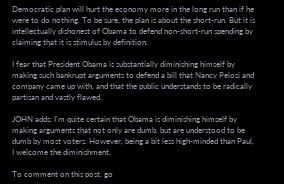Democratic plan will hurt the economy more in the long run than if he were to do nothing. To be sure, the plan is about the short-run. But it is intellectually dishonest of Obama to defend non-short-run spending by claiming that it is stimulus by definition.

I fear that President Obama is substantially diminishing himself by making such bankrupt arguments to defend a bill that Nancy Pelosi and company came up with, and that the public understands to be radically partisan and vastly flawed.

JOHN adds: I’m quite certain that Obama is diminishing himself by making arguments that not only are dumb, but are understood to be dumb by most voters. However, being a bit less high-minded than Paul, I welcome the diminishment.

To comment on this post, go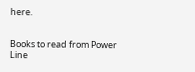here.


Books to read from Power Line